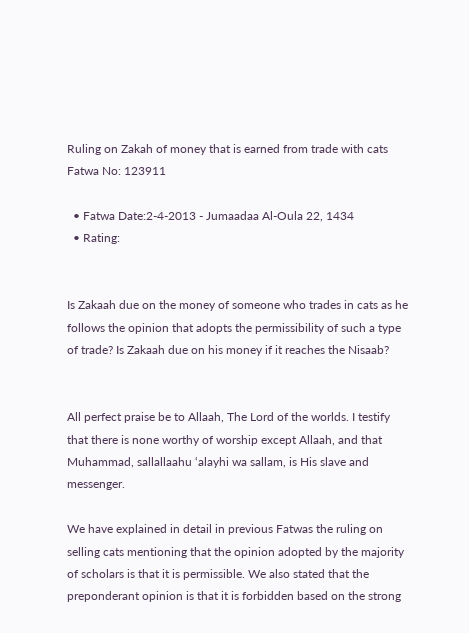Ruling on Zakah of money that is earned from trade with cats
Fatwa No: 123911

  • Fatwa Date:2-4-2013 - Jumaadaa Al-Oula 22, 1434
  • Rating:


Is Zakaah due on the money of someone who trades in cats as he follows the opinion that adopts the permissibility of such a type of trade? Is Zakaah due on his money if it reaches the Nisaab?


All perfect praise be to Allaah, The Lord of the worlds. I testify that there is none worthy of worship except Allaah, and that Muhammad, sallallaahu ‘alayhi wa sallam, is His slave and messenger.

We have explained in detail in previous Fatwas the ruling on selling cats mentioning that the opinion adopted by the majority of scholars is that it is permissible. We also stated that the preponderant opinion is that it is forbidden based on the strong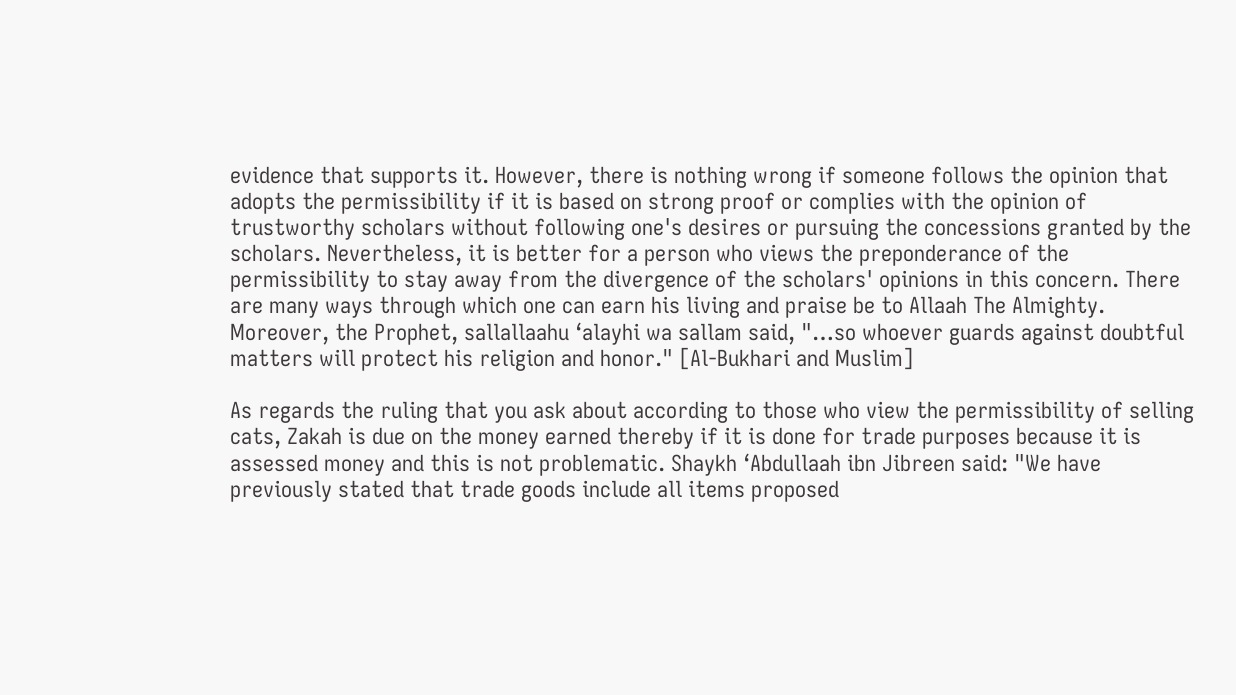evidence that supports it. However, there is nothing wrong if someone follows the opinion that adopts the permissibility if it is based on strong proof or complies with the opinion of trustworthy scholars without following one's desires or pursuing the concessions granted by the scholars. Nevertheless, it is better for a person who views the preponderance of the permissibility to stay away from the divergence of the scholars' opinions in this concern. There are many ways through which one can earn his living and praise be to Allaah The Almighty. Moreover, the Prophet, sallallaahu ‘alayhi wa sallam said, "…so whoever guards against doubtful matters will protect his religion and honor." [Al-Bukhari and Muslim]

As regards the ruling that you ask about according to those who view the permissibility of selling cats, Zakah is due on the money earned thereby if it is done for trade purposes because it is assessed money and this is not problematic. Shaykh ‘Abdullaah ibn Jibreen said: "We have previously stated that trade goods include all items proposed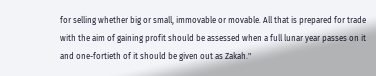for selling whether big or small, immovable or movable. All that is prepared for trade with the aim of gaining profit should be assessed when a full lunar year passes on it and one-fortieth of it should be given out as Zakah."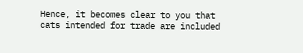Hence, it becomes clear to you that cats intended for trade are included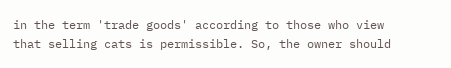in the term 'trade goods' according to those who view that selling cats is permissible. So, the owner should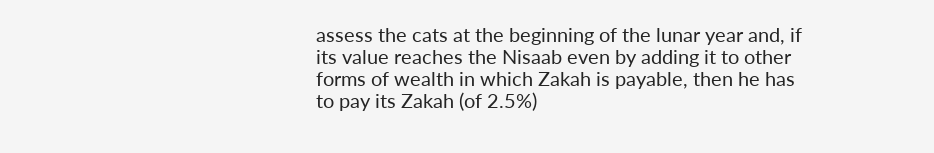assess the cats at the beginning of the lunar year and, if its value reaches the Nisaab even by adding it to other forms of wealth in which Zakah is payable, then he has to pay its Zakah (of 2.5%)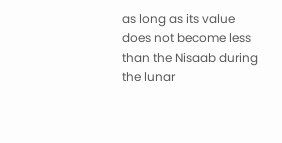as long as its value does not become less than the Nisaab during the lunar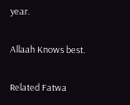year.

Allaah Knows best.

Related Fatwa